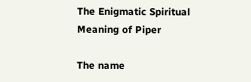The Enigmatic Spiritual Meaning of Piper

The name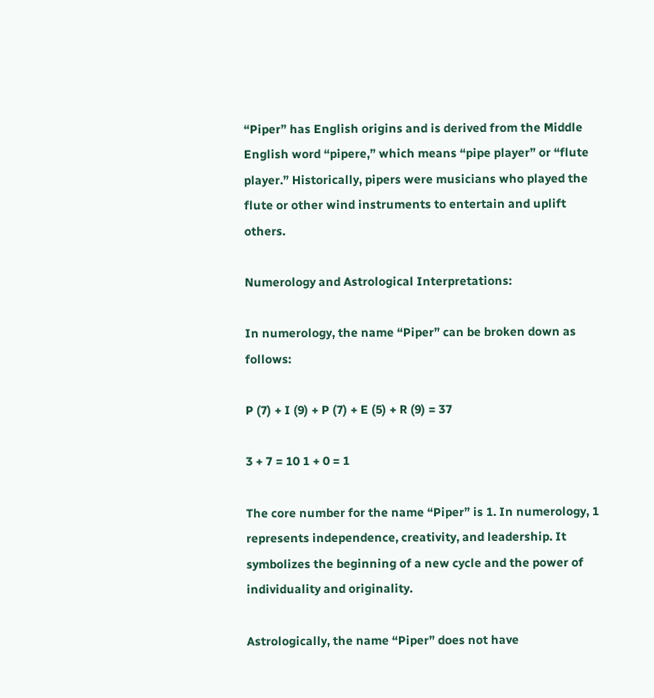“Piper” has English origins and is derived from the Middle English word “pipere,” which means “pipe player” or “flute player.” Historically, pipers were musicians who played the flute or other wind instruments to entertain and uplift others.

Numerology and Astrological Interpretations:

In numerology, the name “Piper” can be broken down as follows:

P (7) + I (9) + P (7) + E (5) + R (9) = 37

3 + 7 = 10 1 + 0 = 1

The core number for the name “Piper” is 1. In numerology, 1 represents independence, creativity, and leadership. It symbolizes the beginning of a new cycle and the power of individuality and originality.

Astrologically, the name “Piper” does not have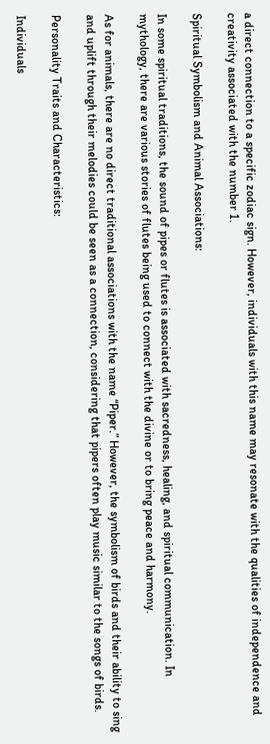a direct connection to a specific zodiac sign. However, individuals with this name may resonate with the qualities of independence and creativity associated with the number 1.

Spiritual Symbolism and Animal Associations:

In some spiritual traditions, the sound of pipes or flutes is associated with sacredness, healing, and spiritual communication. In mythology, there are various stories of flutes being used to connect with the divine or to bring peace and harmony.

As for animals, there are no direct traditional associations with the name “Piper.” However, the symbolism of birds and their ability to sing and uplift through their melodies could be seen as a connection, considering that pipers often play music similar to the songs of birds.

Personality Traits and Characteristics:

Individuals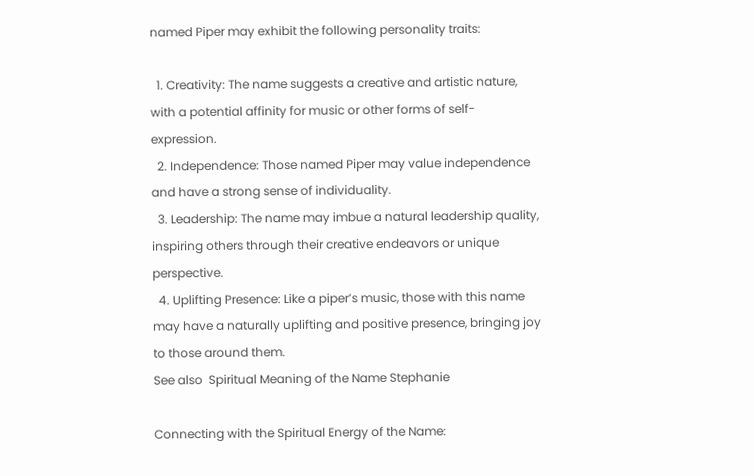named Piper may exhibit the following personality traits:

  1. Creativity: The name suggests a creative and artistic nature, with a potential affinity for music or other forms of self-expression.
  2. Independence: Those named Piper may value independence and have a strong sense of individuality.
  3. Leadership: The name may imbue a natural leadership quality, inspiring others through their creative endeavors or unique perspective.
  4. Uplifting Presence: Like a piper’s music, those with this name may have a naturally uplifting and positive presence, bringing joy to those around them.
See also  Spiritual Meaning of the Name Stephanie

Connecting with the Spiritual Energy of the Name: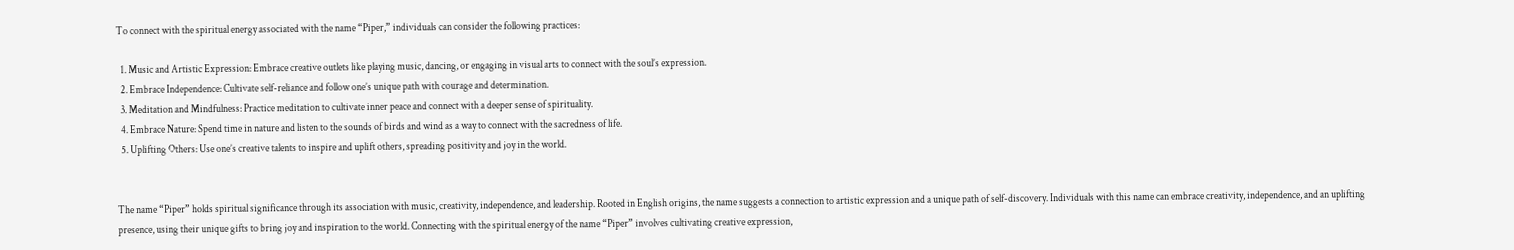To connect with the spiritual energy associated with the name “Piper,” individuals can consider the following practices:

  1. Music and Artistic Expression: Embrace creative outlets like playing music, dancing, or engaging in visual arts to connect with the soul’s expression.
  2. Embrace Independence: Cultivate self-reliance and follow one’s unique path with courage and determination.
  3. Meditation and Mindfulness: Practice meditation to cultivate inner peace and connect with a deeper sense of spirituality.
  4. Embrace Nature: Spend time in nature and listen to the sounds of birds and wind as a way to connect with the sacredness of life.
  5. Uplifting Others: Use one’s creative talents to inspire and uplift others, spreading positivity and joy in the world.


The name “Piper” holds spiritual significance through its association with music, creativity, independence, and leadership. Rooted in English origins, the name suggests a connection to artistic expression and a unique path of self-discovery. Individuals with this name can embrace creativity, independence, and an uplifting presence, using their unique gifts to bring joy and inspiration to the world. Connecting with the spiritual energy of the name “Piper” involves cultivating creative expression,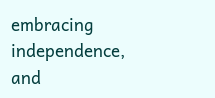embracing independence, and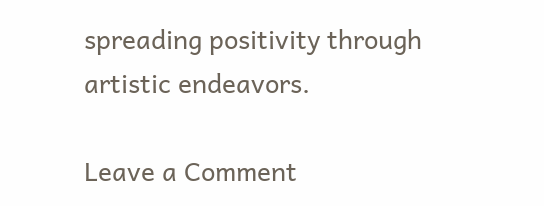spreading positivity through artistic endeavors.

Leave a Comment